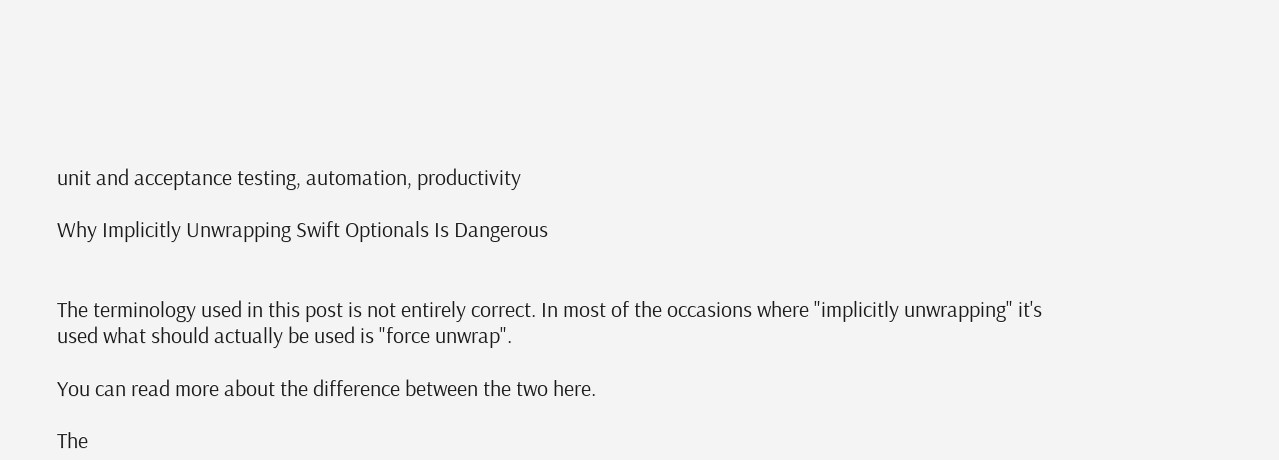unit and acceptance testing, automation, productivity

Why Implicitly Unwrapping Swift Optionals Is Dangerous


The terminology used in this post is not entirely correct. In most of the occasions where "implicitly unwrapping" it's used what should actually be used is "force unwrap".

You can read more about the difference between the two here.

The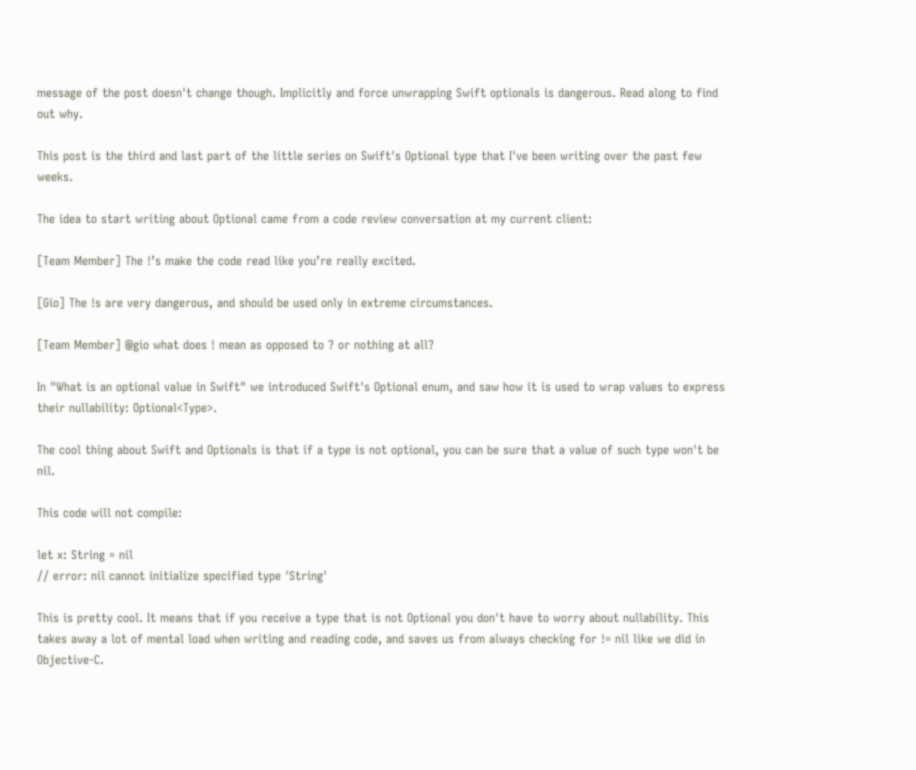message of the post doesn't change though. Implicitly and force unwrapping Swift optionals is dangerous. Read along to find out why.

This post is the third and last part of the little series on Swift's Optional type that I've been writing over the past few weeks.

The idea to start writing about Optional came from a code review conversation at my current client:

[Team Member] The !’s make the code read like you’re really excited.

[Gio] The !s are very dangerous, and should be used only in extreme circumstances.

[Team Member] @gio what does ! mean as opposed to ? or nothing at all?

In "What is an optional value in Swift" we introduced Swift's Optional enum, and saw how it is used to wrap values to express their nullability: Optional<Type>.

The cool thing about Swift and Optionals is that if a type is not optional, you can be sure that a value of such type won't be nil.

This code will not compile:

let x: String = nil
// error: nil cannot initialize specified type 'String'

This is pretty cool. It means that if you receive a type that is not Optional you don't have to worry about nullability. This takes away a lot of mental load when writing and reading code, and saves us from always checking for != nil like we did in Objective-C.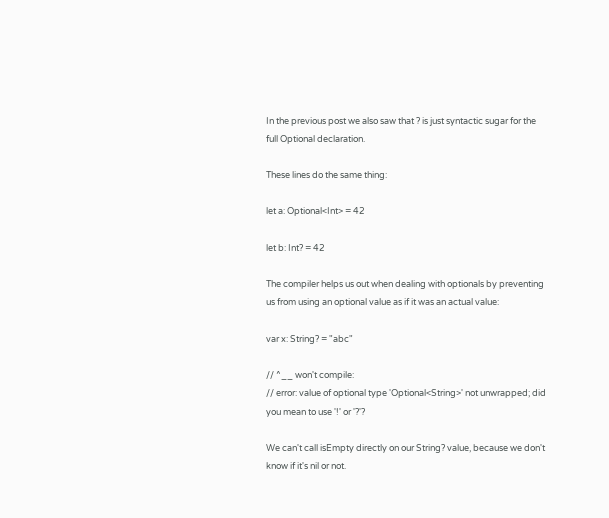In the previous post we also saw that ? is just syntactic sugar for the full Optional declaration.

These lines do the same thing:

let a: Optional<Int> = 42

let b: Int? = 42

The compiler helps us out when dealing with optionals by preventing us from using an optional value as if it was an actual value:

var x: String? = "abc"

// ^__ won't compile:
// error: value of optional type 'Optional<String>' not unwrapped; did you mean to use '!' or '?'?

We can't call isEmpty directly on our String? value, because we don't know if it's nil or not.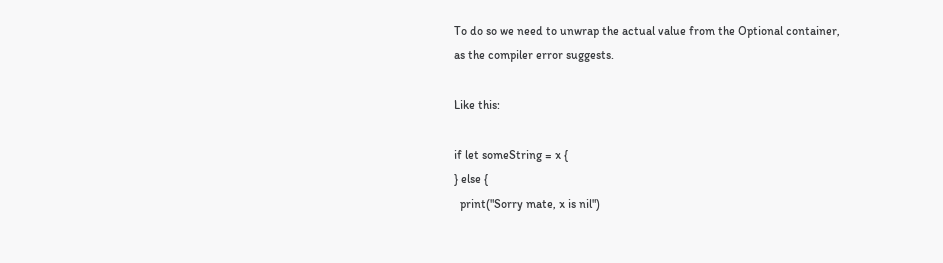To do so we need to unwrap the actual value from the Optional container, as the compiler error suggests.

Like this:

if let someString = x {
} else {
  print("Sorry mate, x is nil")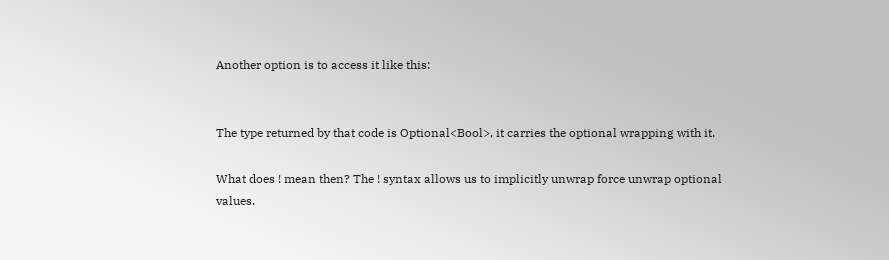Another option is to access it like this:


The type returned by that code is Optional<Bool>, it carries the optional wrapping with it.

What does ! mean then? The ! syntax allows us to implicitly unwrap force unwrap optional values.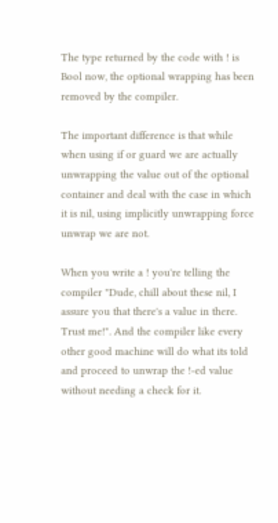The type returned by the code with ! is Bool now, the optional wrapping has been removed by the compiler.

The important difference is that while when using if or guard we are actually unwrapping the value out of the optional container and deal with the case in which it is nil, using implicitly unwrapping force unwrap we are not.

When you write a ! you're telling the compiler "Dude, chill about these nil, I assure you that there's a value in there. Trust me!". And the compiler like every other good machine will do what its told and proceed to unwrap the !-ed value without needing a check for it.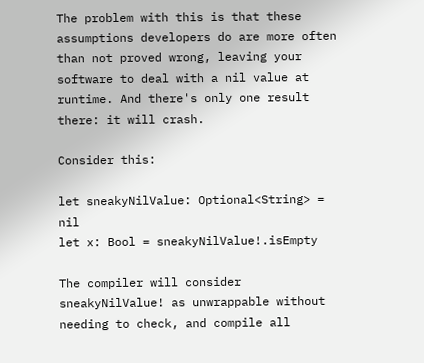The problem with this is that these assumptions developers do are more often than not proved wrong, leaving your software to deal with a nil value at runtime. And there's only one result there: it will crash.

Consider this:

let sneakyNilValue: Optional<String> = nil
let x: Bool = sneakyNilValue!.isEmpty

The compiler will consider sneakyNilValue! as unwrappable without needing to check, and compile all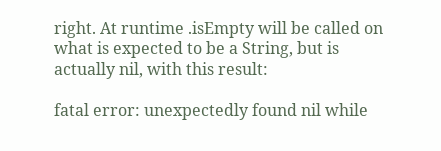right. At runtime .isEmpty will be called on what is expected to be a String, but is actually nil, with this result:

fatal error: unexpectedly found nil while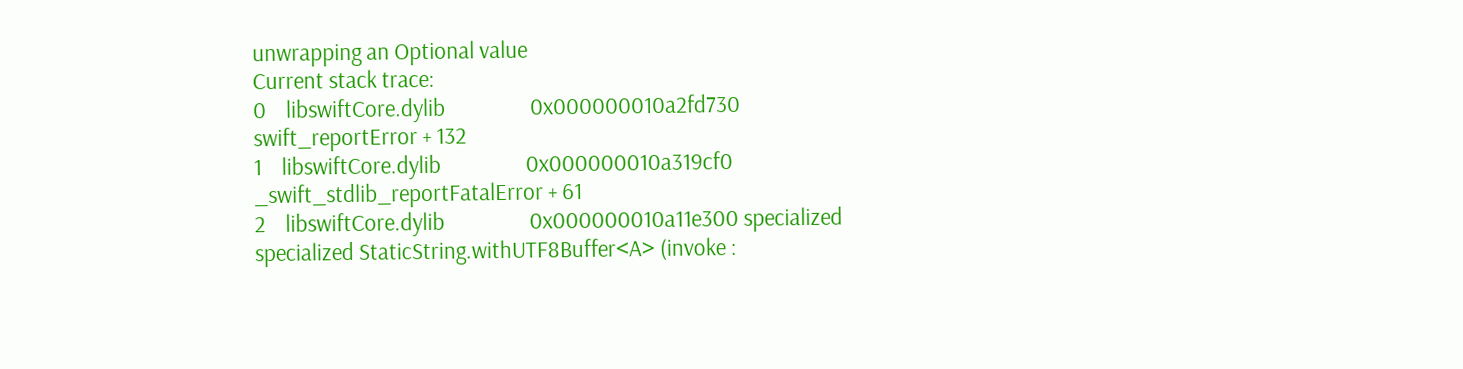unwrapping an Optional value
Current stack trace:
0    libswiftCore.dylib                 0x000000010a2fd730 swift_reportError + 132
1    libswiftCore.dylib                 0x000000010a319cf0 _swift_stdlib_reportFatalError + 61
2    libswiftCore.dylib                 0x000000010a11e300 specialized specialized StaticString.withUTF8Buffer<A> (invoke :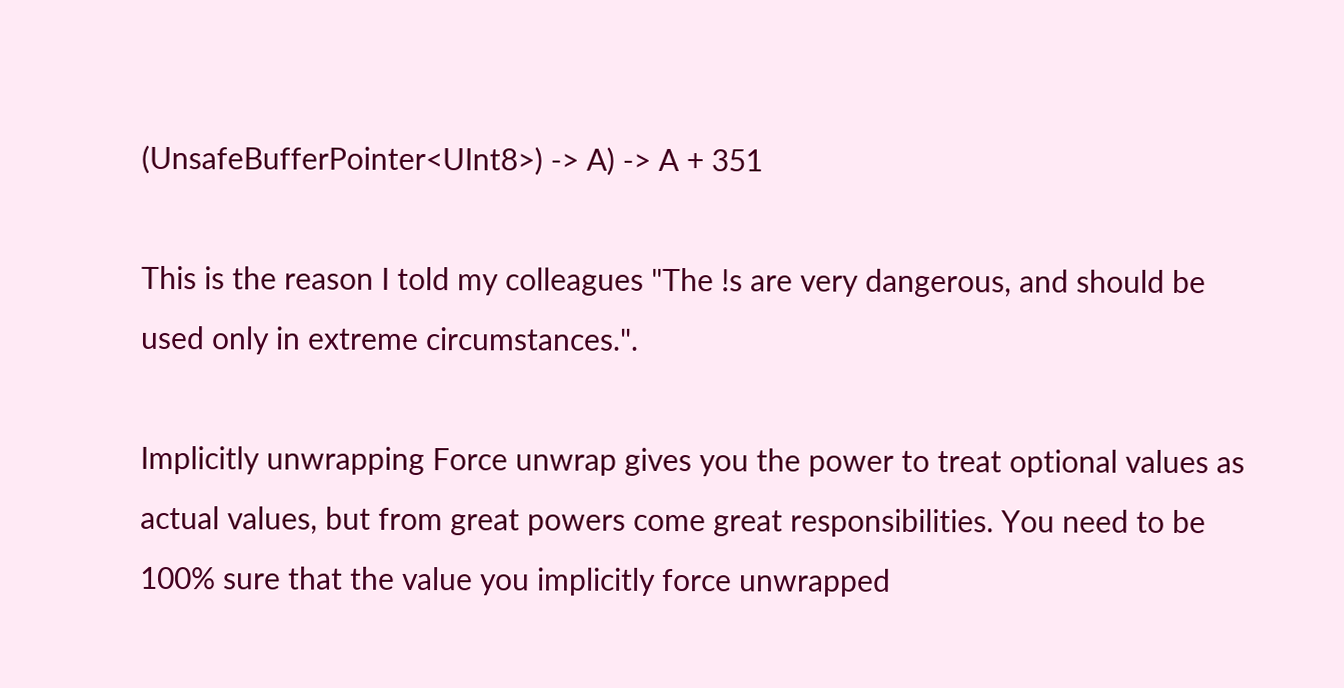(UnsafeBufferPointer<UInt8>) -> A) -> A + 351

This is the reason I told my colleagues "The !s are very dangerous, and should be used only in extreme circumstances.".

Implicitly unwrapping Force unwrap gives you the power to treat optional values as actual values, but from great powers come great responsibilities. You need to be 100% sure that the value you implicitly force unwrapped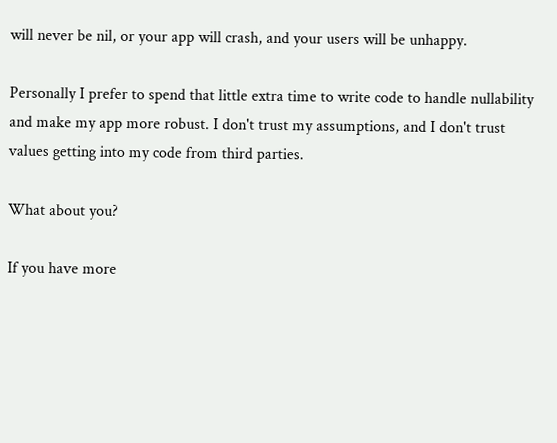will never be nil, or your app will crash, and your users will be unhappy.

Personally I prefer to spend that little extra time to write code to handle nullability and make my app more robust. I don't trust my assumptions, and I don't trust values getting into my code from third parties.

What about you?

If you have more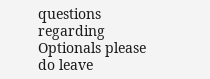questions regarding Optionals please do leave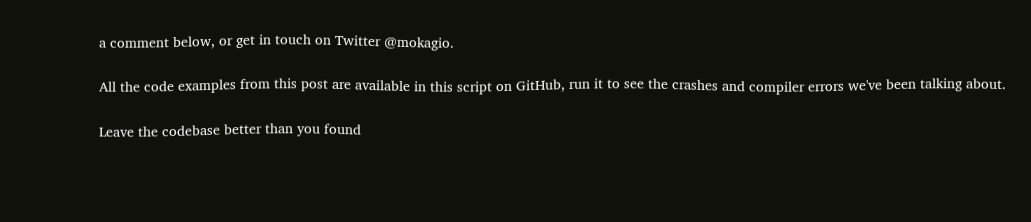a comment below, or get in touch on Twitter @mokagio.

All the code examples from this post are available in this script on GitHub, run it to see the crashes and compiler errors we've been talking about.

Leave the codebase better than you found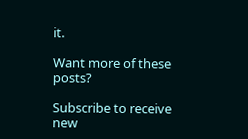it.

Want more of these posts?

Subscribe to receive new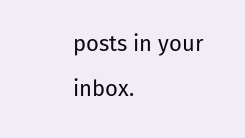posts in your inbox.